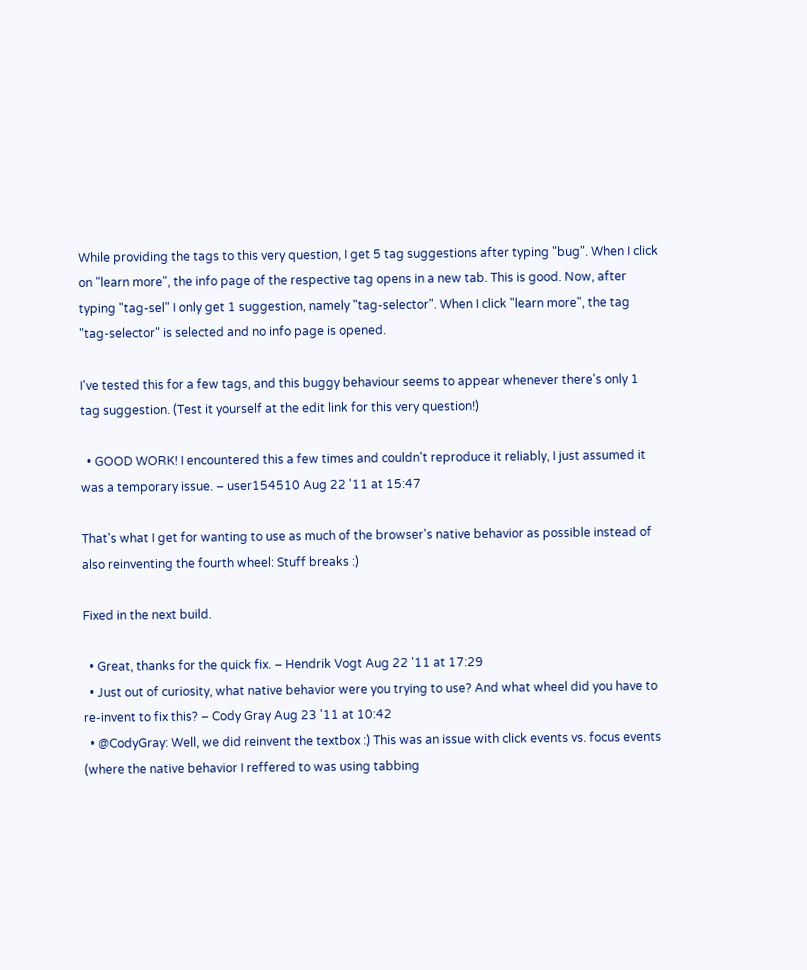While providing the tags to this very question, I get 5 tag suggestions after typing "bug". When I click on "learn more", the info page of the respective tag opens in a new tab. This is good. Now, after typing "tag-sel" I only get 1 suggestion, namely "tag-selector". When I click "learn more", the tag "tag-selector" is selected and no info page is opened.

I've tested this for a few tags, and this buggy behaviour seems to appear whenever there's only 1 tag suggestion. (Test it yourself at the edit link for this very question!)

  • GOOD WORK! I encountered this a few times and couldn't reproduce it reliably, I just assumed it was a temporary issue. – user154510 Aug 22 '11 at 15:47

That's what I get for wanting to use as much of the browser's native behavior as possible instead of also reinventing the fourth wheel: Stuff breaks :)

Fixed in the next build.

  • Great, thanks for the quick fix. – Hendrik Vogt Aug 22 '11 at 17:29
  • Just out of curiosity, what native behavior were you trying to use? And what wheel did you have to re-invent to fix this? – Cody Gray Aug 23 '11 at 10:42
  • @CodyGray: Well, we did reinvent the textbox :) This was an issue with click events vs. focus events (where the native behavior I reffered to was using tabbing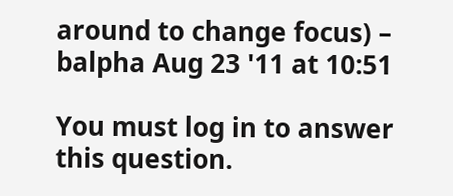around to change focus) – balpha Aug 23 '11 at 10:51

You must log in to answer this question.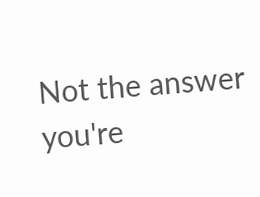Not the answer you're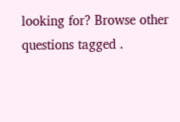looking for? Browse other questions tagged .